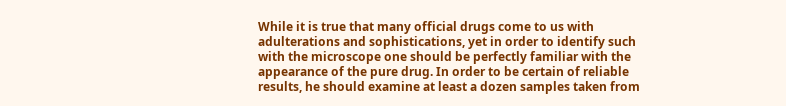While it is true that many official drugs come to us with adulterations and sophistications, yet in order to identify such with the microscope one should be perfectly familiar with the appearance of the pure drug. In order to be certain of reliable results, he should examine at least a dozen samples taken from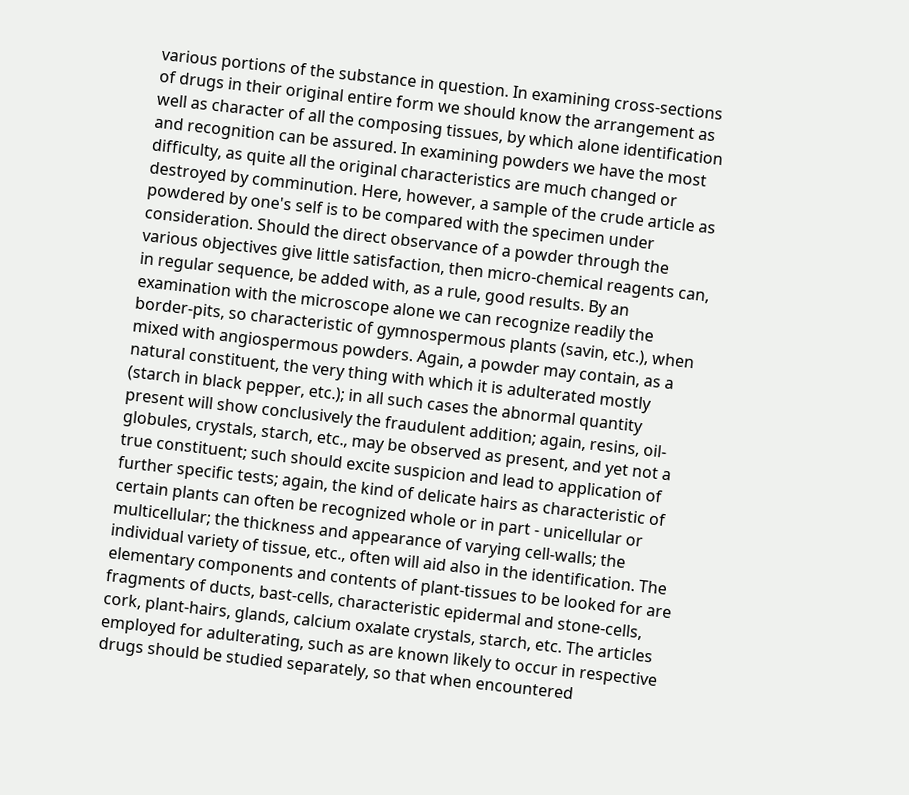various portions of the substance in question. In examining cross-sections of drugs in their original entire form we should know the arrangement as well as character of all the composing tissues, by which alone identification and recognition can be assured. In examining powders we have the most difficulty, as quite all the original characteristics are much changed or destroyed by comminution. Here, however, a sample of the crude article as powdered by one's self is to be compared with the specimen under consideration. Should the direct observance of a powder through the various objectives give little satisfaction, then micro-chemical reagents can, in regular sequence, be added with, as a rule, good results. By an examination with the microscope alone we can recognize readily the border-pits, so characteristic of gymnospermous plants (savin, etc.), when mixed with angiospermous powders. Again, a powder may contain, as a natural constituent, the very thing with which it is adulterated mostly (starch in black pepper, etc.); in all such cases the abnormal quantity present will show conclusively the fraudulent addition; again, resins, oil-globules, crystals, starch, etc., may be observed as present, and yet not a true constituent; such should excite suspicion and lead to application of further specific tests; again, the kind of delicate hairs as characteristic of certain plants can often be recognized whole or in part - unicellular or multicellular; the thickness and appearance of varying cell-walls; the individual variety of tissue, etc., often will aid also in the identification. The elementary components and contents of plant-tissues to be looked for are fragments of ducts, bast-cells, characteristic epidermal and stone-cells, cork, plant-hairs, glands, calcium oxalate crystals, starch, etc. The articles employed for adulterating, such as are known likely to occur in respective drugs should be studied separately, so that when encountered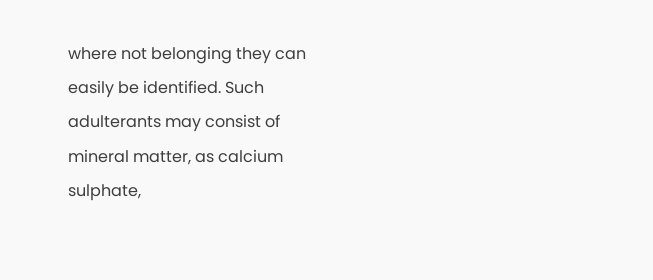where not belonging they can easily be identified. Such adulterants may consist of mineral matter, as calcium sulphate,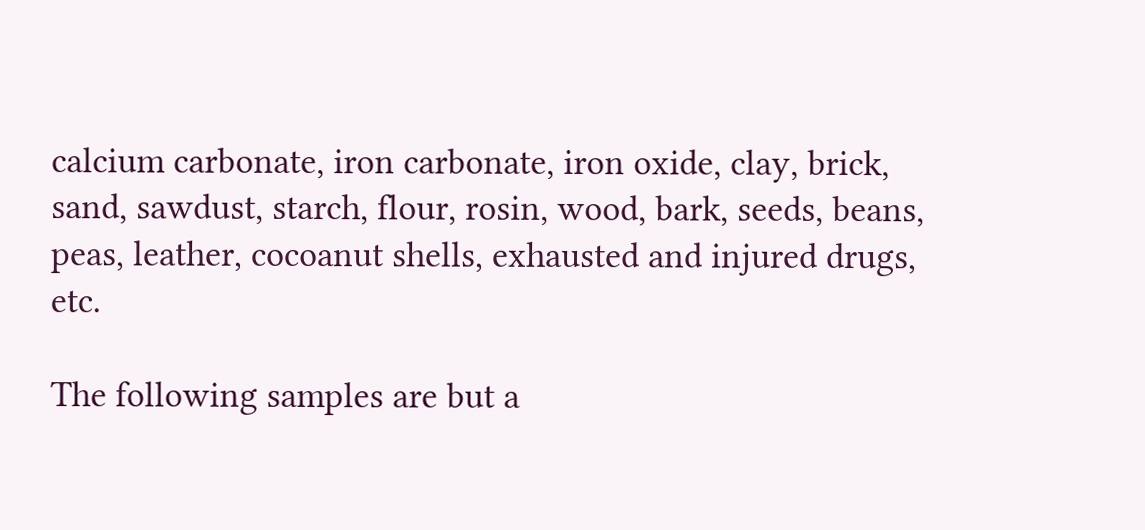calcium carbonate, iron carbonate, iron oxide, clay, brick, sand, sawdust, starch, flour, rosin, wood, bark, seeds, beans, peas, leather, cocoanut shells, exhausted and injured drugs, etc.

The following samples are but a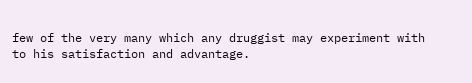few of the very many which any druggist may experiment with to his satisfaction and advantage.